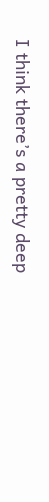I think there’s a pretty deep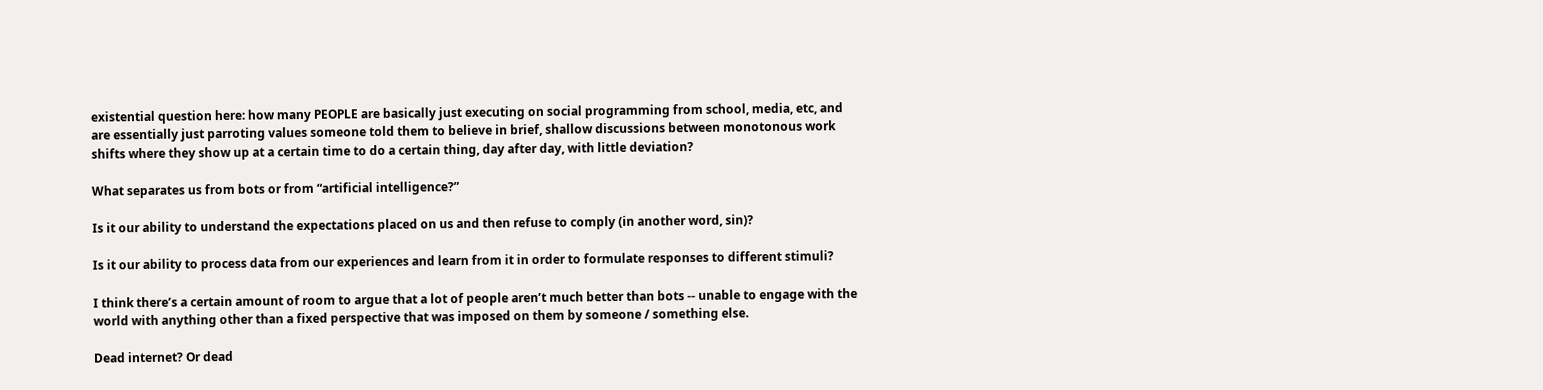existential question here: how many PEOPLE are basically just executing on social programming from school, media, etc, and are essentially just parroting values someone told them to believe in brief, shallow discussions between monotonous work shifts where they show up at a certain time to do a certain thing, day after day, with little deviation?

What separates us from bots or from “artificial intelligence?”

Is it our ability to understand the expectations placed on us and then refuse to comply (in another word, sin)?

Is it our ability to process data from our experiences and learn from it in order to formulate responses to different stimuli?

I think there’s a certain amount of room to argue that a lot of people aren’t much better than bots -- unable to engage with the world with anything other than a fixed perspective that was imposed on them by someone / something else.

Dead internet? Or dead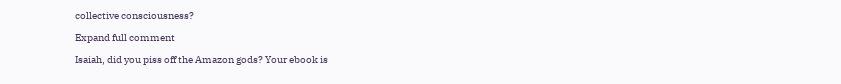collective consciousness?

Expand full comment

Isaiah, did you piss off the Amazon gods? Your ebook is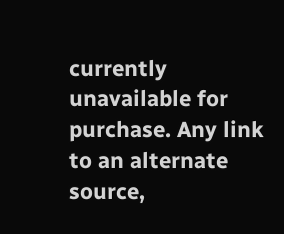currently unavailable for purchase. Any link to an alternate source,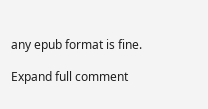any epub format is fine.

Expand full comment